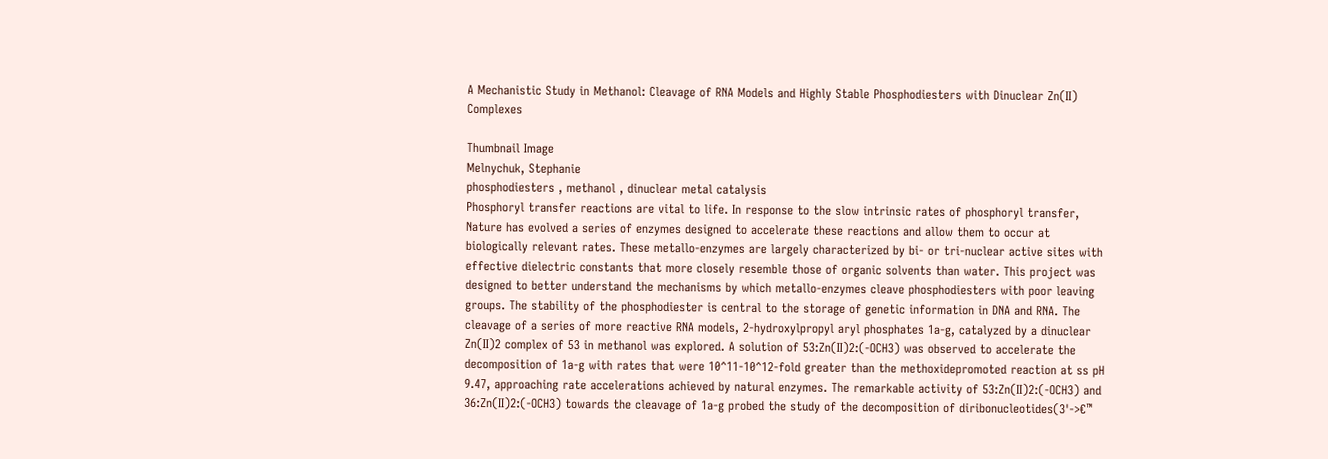A Mechanistic Study in Methanol: Cleavage of RNA Models and Highly Stable Phosphodiesters with Dinuclear Zn(II) Complexes

Thumbnail Image
Melnychuk, Stephanie
phosphodiesters , methanol , dinuclear metal catalysis
Phosphoryl transfer reactions are vital to life. In response to the slow intrinsic rates of phosphoryl transfer, Nature has evolved a series of enzymes designed to accelerate these reactions and allow them to occur at biologically relevant rates. These metallo-enzymes are largely characterized by bi- or tri-nuclear active sites with effective dielectric constants that more closely resemble those of organic solvents than water. This project was designed to better understand the mechanisms by which metallo-enzymes cleave phosphodiesters with poor leaving groups. The stability of the phosphodiester is central to the storage of genetic information in DNA and RNA. The cleavage of a series of more reactive RNA models, 2-hydroxylpropyl aryl phosphates 1a-g, catalyzed by a dinuclear Zn(II)2 complex of 53 in methanol was explored. A solution of 53:Zn(II)2:(-OCH3) was observed to accelerate the decomposition of 1a-g with rates that were 10^11-10^12-fold greater than the methoxidepromoted reaction at ss pH 9.47, approaching rate accelerations achieved by natural enzymes. The remarkable activity of 53:Zn(II)2:(-OCH3) and 36:Zn(II)2:(-OCH3) towards the cleavage of 1a-g probed the study of the decomposition of diribonucleotides(3'->€™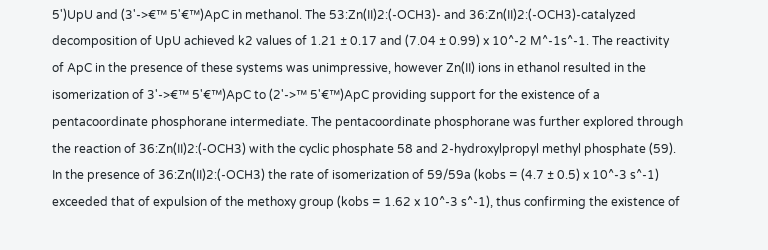5')UpU and (3'->€™ 5'€™)ApC in methanol. The 53:Zn(II)2:(-OCH3)- and 36:Zn(II)2:(-OCH3)-catalyzed decomposition of UpU achieved k2 values of 1.21 ± 0.17 and (7.04 ± 0.99) x 10^-2 M^-1s^-1. The reactivity of ApC in the presence of these systems was unimpressive, however Zn(II) ions in ethanol resulted in the isomerization of 3'->€™ 5'€™)ApC to (2'->™ 5'€™)ApC providing support for the existence of a pentacoordinate phosphorane intermediate. The pentacoordinate phosphorane was further explored through the reaction of 36:Zn(II)2:(-OCH3) with the cyclic phosphate 58 and 2-hydroxylpropyl methyl phosphate (59). In the presence of 36:Zn(II)2:(-OCH3) the rate of isomerization of 59/59a (kobs = (4.7 ± 0.5) x 10^-3 s^-1) exceeded that of expulsion of the methoxy group (kobs = 1.62 x 10^-3 s^-1), thus confirming the existence of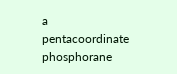a pentacoordinate phosphorane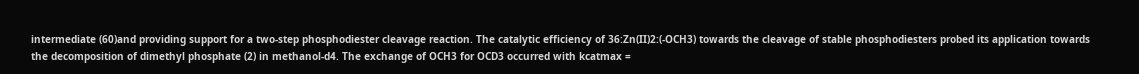intermediate (60)and providing support for a two-step phosphodiester cleavage reaction. The catalytic efficiency of 36:Zn(II)2:(-OCH3) towards the cleavage of stable phosphodiesters probed its application towards the decomposition of dimethyl phosphate (2) in methanol-d4. The exchange of OCH3 for OCD3 occurred with kcatmax =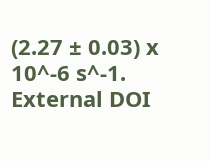(2.27 ± 0.03) x 10^-6 s^-1.
External DOI